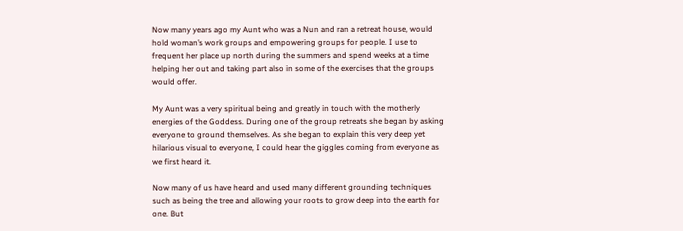Now many years ago my Aunt who was a Nun and ran a retreat house, would hold woman’s work groups and empowering groups for people. I use to frequent her place up north during the summers and spend weeks at a time helping her out and taking part also in some of the exercises that the groups would offer.

My Aunt was a very spiritual being and greatly in touch with the motherly energies of the Goddess. During one of the group retreats she began by asking everyone to ground themselves. As she began to explain this very deep yet hilarious visual to everyone, I could hear the giggles coming from everyone as we first heard it.

Now many of us have heard and used many different grounding techniques such as being the tree and allowing your roots to grow deep into the earth for one. But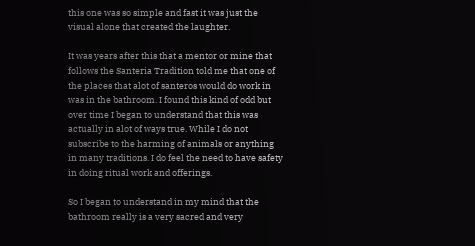this one was so simple and fast it was just the visual alone that created the laughter.

It was years after this that a mentor or mine that follows the Santeria Tradition told me that one of the places that alot of santeros would do work in was in the bathroom. I found this kind of odd but over time I began to understand that this was actually in alot of ways true. While I do not subscribe to the harming of animals or anything in many traditions. I do feel the need to have safety in doing ritual work and offerings.

So I began to understand in my mind that the bathroom really is a very sacred and very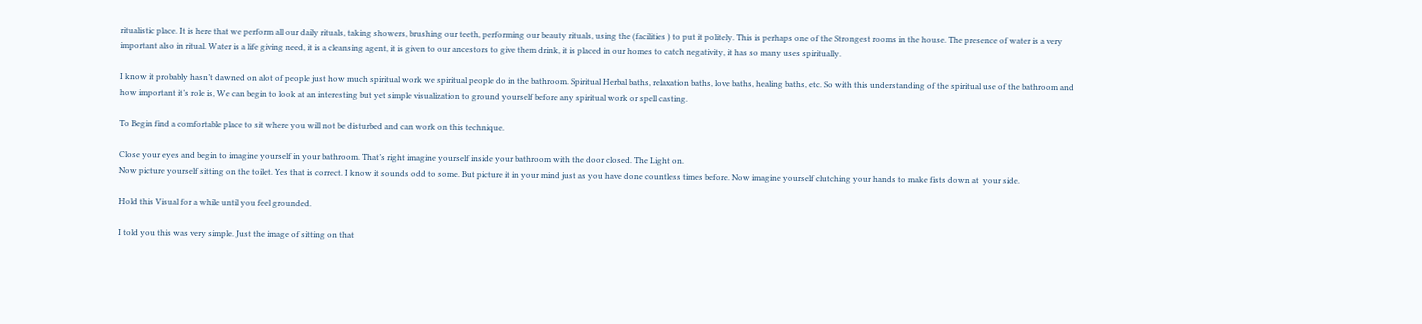ritualistic place. It is here that we perform all our daily rituals, taking showers, brushing our teeth, performing our beauty rituals, using the (facilities ) to put it politely. This is perhaps one of the Strongest rooms in the house. The presence of water is a very important also in ritual. Water is a life giving need, it is a cleansing agent, it is given to our ancestors to give them drink, it is placed in our homes to catch negativity, it has so many uses spiritually.

I know it probably hasn’t dawned on alot of people just how much spiritual work we spiritual people do in the bathroom. Spiritual Herbal baths, relaxation baths, love baths, healing baths, etc. So with this understanding of the spiritual use of the bathroom and how important it’s role is, We can begin to look at an interesting but yet simple visualization to ground yourself before any spiritual work or spell casting.

To Begin find a comfortable place to sit where you will not be disturbed and can work on this technique.

Close your eyes and begin to imagine yourself in your bathroom. That’s right imagine yourself inside your bathroom with the door closed. The Light on.
Now picture yourself sitting on the toilet. Yes that is correct. I know it sounds odd to some. But picture it in your mind just as you have done countless times before. Now imagine yourself clutching your hands to make fists down at  your side.

Hold this Visual for a while until you feel grounded.

I told you this was very simple. Just the image of sitting on that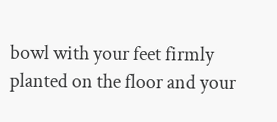bowl with your feet firmly planted on the floor and your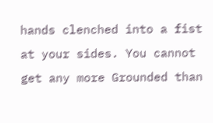hands clenched into a fist at your sides. You cannot get any more Grounded than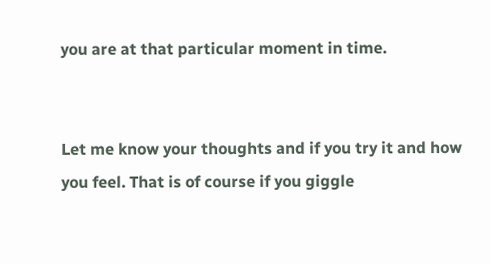you are at that particular moment in time.


Let me know your thoughts and if you try it and how you feel. That is of course if you giggle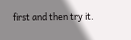first and then try it.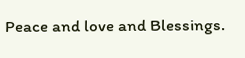Peace and love and Blessings.